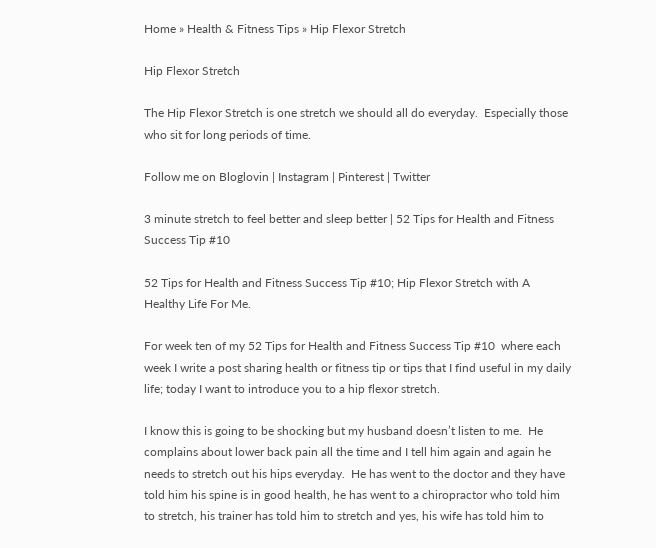Home » Health & Fitness Tips » Hip Flexor Stretch

Hip Flexor Stretch

The Hip Flexor Stretch is one stretch we should all do everyday.  Especially those who sit for long periods of time.

Follow me on Bloglovin | Instagram | Pinterest | Twitter

3 minute stretch to feel better and sleep better | 52 Tips for Health and Fitness Success Tip #10

52 Tips for Health and Fitness Success Tip #10; Hip Flexor Stretch with A Healthy Life For Me.

For week ten of my 52 Tips for Health and Fitness Success Tip #10  where each week I write a post sharing health or fitness tip or tips that I find useful in my daily life; today I want to introduce you to a hip flexor stretch.

I know this is going to be shocking but my husband doesn’t listen to me.  He complains about lower back pain all the time and I tell him again and again he needs to stretch out his hips everyday.  He has went to the doctor and they have told him his spine is in good health, he has went to a chiropractor who told him to stretch, his trainer has told him to stretch and yes, his wife has told him to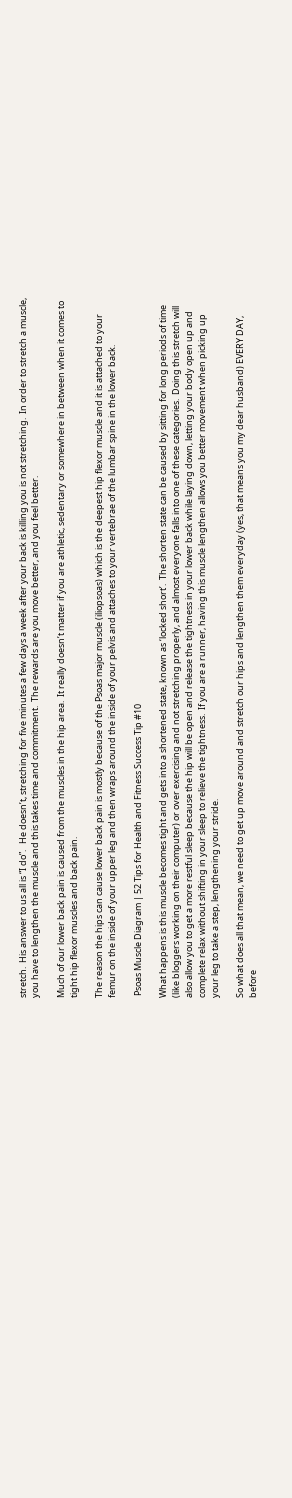stretch.  His answer to us all is “I do”.   He doesn’t, stretching for five minutes a few days a week after your back is killing you is not stretching.  In order to stretch a muscle, you have to lengthen the muscle and this takes time and commitment.  The rewards are you move better, and you feel better.

Much of our lower back pain is caused from the muscles in the hip area.  It really doesn’t matter if you are athletic, sedentary or somewhere in between when it comes to tight hip flexor muscles and back pain.

The reason the hips can cause lower back pain is mostly because of the Psoas major muscle (iliopsoas) which is the deepest hip flexor muscle and it is attached to your femur on the inside of your upper leg and then wraps around the inside of your pelvis and attaches to your vertebrae of the lumbar spine in the lower back.

 Psoas Muscle Diagram | 52 Tips for Health and Fitness Success Tip #10

What happens is this muscle becomes tight and gets into a shortened state, known as ‘locked short’.  The shorten state can be caused by sitting for long periods of time (like bloggers working on their computer) or over exercising and not stretching properly, and almost everyone falls into one of these categories.  Doing this stretch will also allow you to get a more restful sleep because the hip will be open and release the tightness in your lower back while laying down, letting your body open up and complete relax without shifting in your sleep to relieve the tightness.  If you are a runner, having this muscle lengthen allows you better movement when picking up your leg to take a step, lengthening your stride.

So what does all that mean, we need to get up move around and stretch our hips and lengthen them everyday (yes, that means you my dear husband) EVERY DAY, before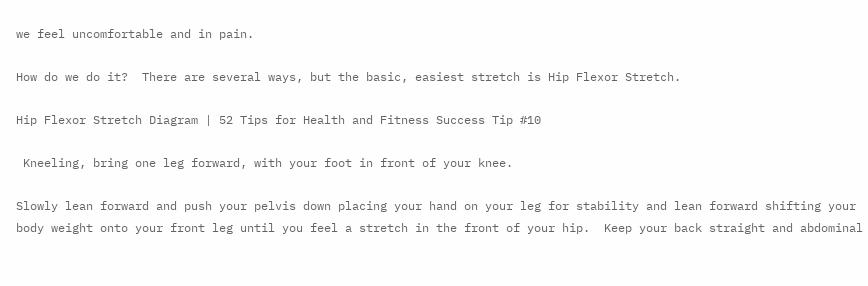we feel uncomfortable and in pain.

How do we do it?  There are several ways, but the basic, easiest stretch is Hip Flexor Stretch.

Hip Flexor Stretch Diagram | 52 Tips for Health and Fitness Success Tip #10

 Kneeling, bring one leg forward, with your foot in front of your knee.

Slowly lean forward and push your pelvis down placing your hand on your leg for stability and lean forward shifting your body weight onto your front leg until you feel a stretch in the front of your hip.  Keep your back straight and abdominal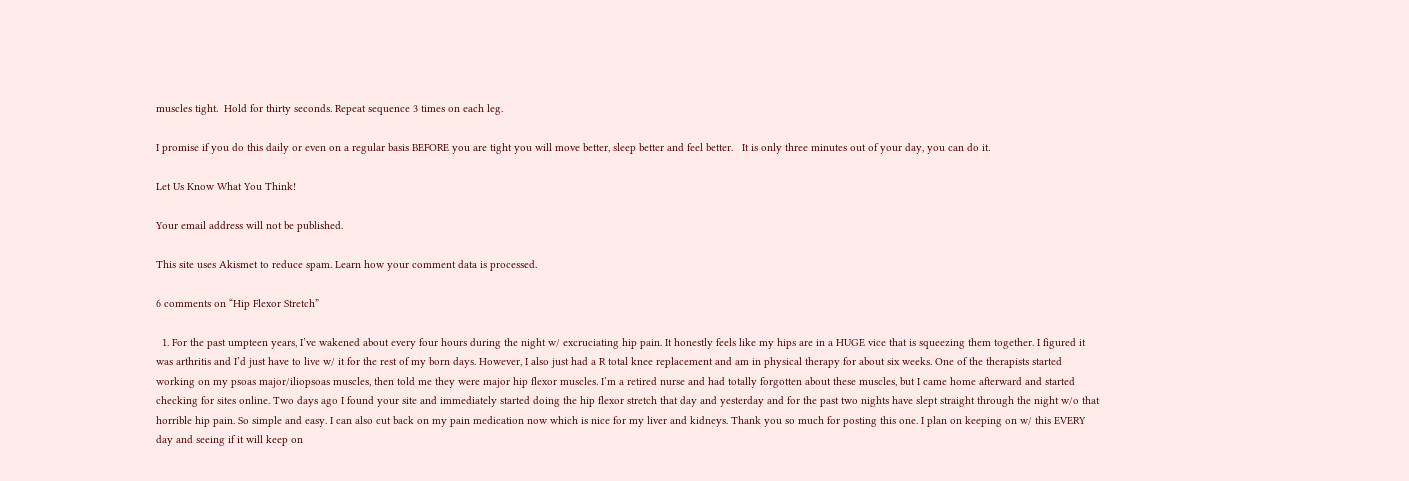muscles tight.  Hold for thirty seconds. Repeat sequence 3 times on each leg.

I promise if you do this daily or even on a regular basis BEFORE you are tight you will move better, sleep better and feel better.   It is only three minutes out of your day, you can do it.

Let Us Know What You Think!

Your email address will not be published.

This site uses Akismet to reduce spam. Learn how your comment data is processed.

6 comments on “Hip Flexor Stretch”

  1. For the past umpteen years, I’ve wakened about every four hours during the night w/ excruciating hip pain. It honestly feels like my hips are in a HUGE vice that is squeezing them together. I figured it was arthritis and I’d just have to live w/ it for the rest of my born days. However, I also just had a R total knee replacement and am in physical therapy for about six weeks. One of the therapists started working on my psoas major/iliopsoas muscles, then told me they were major hip flexor muscles. I’m a retired nurse and had totally forgotten about these muscles, but I came home afterward and started checking for sites online. Two days ago I found your site and immediately started doing the hip flexor stretch that day and yesterday and for the past two nights have slept straight through the night w/o that horrible hip pain. So simple and easy. I can also cut back on my pain medication now which is nice for my liver and kidneys. Thank you so much for posting this one. I plan on keeping on w/ this EVERY day and seeing if it will keep on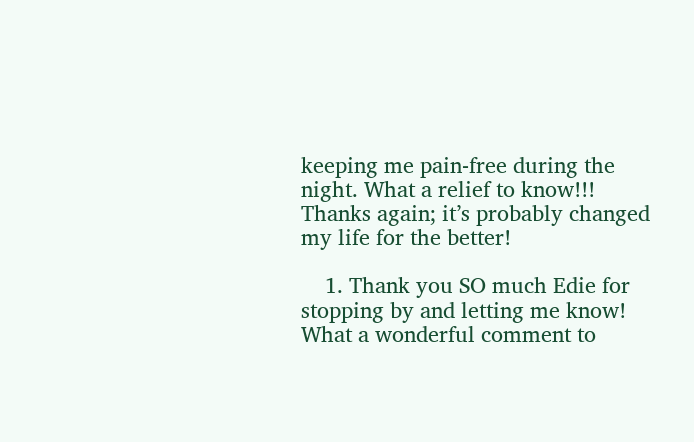keeping me pain-free during the night. What a relief to know!!! Thanks again; it’s probably changed my life for the better!

    1. Thank you SO much Edie for stopping by and letting me know! What a wonderful comment to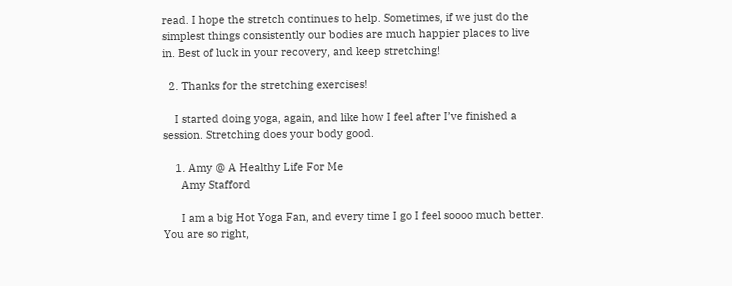read. I hope the stretch continues to help. Sometimes, if we just do the simplest things consistently our bodies are much happier places to live in. Best of luck in your recovery, and keep stretching!

  2. Thanks for the stretching exercises!

    I started doing yoga, again, and like how I feel after I’ve finished a session. Stretching does your body good.

    1. Amy @ A Healthy Life For Me
      Amy Stafford

      I am a big Hot Yoga Fan, and every time I go I feel soooo much better. You are so right,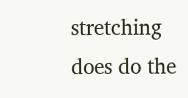stretching does do the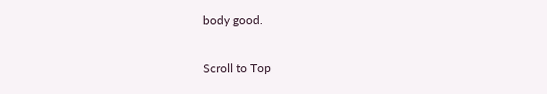body good.

Scroll to Top